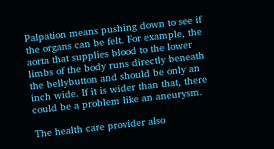Palpation means pushing down to see if the organs can be felt. For example, the aorta that supplies blood to the lower limbs of the body runs directly beneath the bellybutton and should be only an inch wide. If it is wider than that, there could be a problem like an aneurysm.

The health care provider also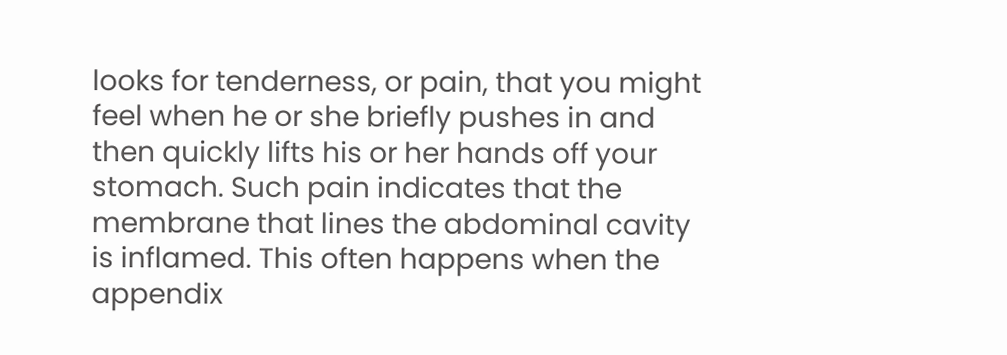looks for tenderness, or pain, that you might feel when he or she briefly pushes in and then quickly lifts his or her hands off your stomach. Such pain indicates that the membrane that lines the abdominal cavity is inflamed. This often happens when the appendix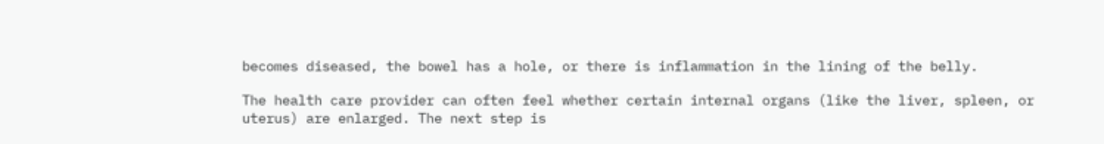becomes diseased, the bowel has a hole, or there is inflammation in the lining of the belly.

The health care provider can often feel whether certain internal organs (like the liver, spleen, or uterus) are enlarged. The next step is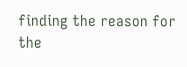finding the reason for the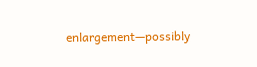enlargement—possibly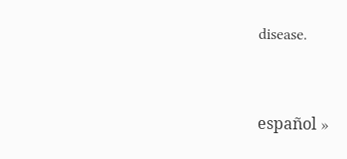disease.


español »